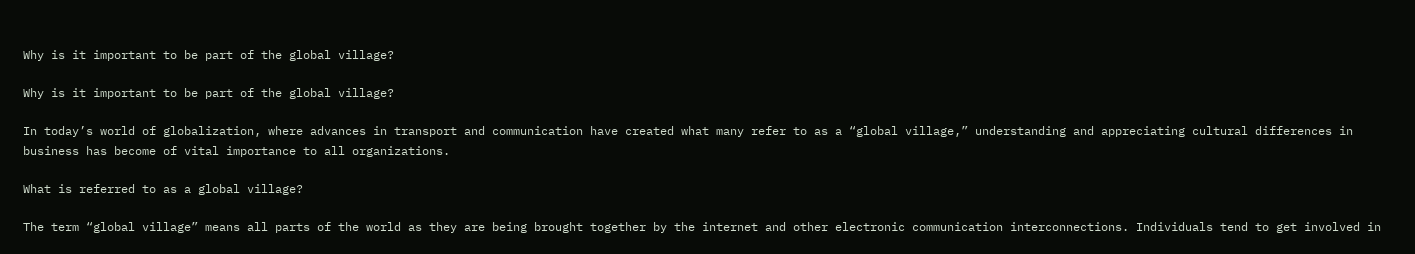Why is it important to be part of the global village?

Why is it important to be part of the global village?

In today’s world of globalization, where advances in transport and communication have created what many refer to as a “global village,” understanding and appreciating cultural differences in business has become of vital importance to all organizations.

What is referred to as a global village?

The term “global village” means all parts of the world as they are being brought together by the internet and other electronic communication interconnections. Individuals tend to get involved in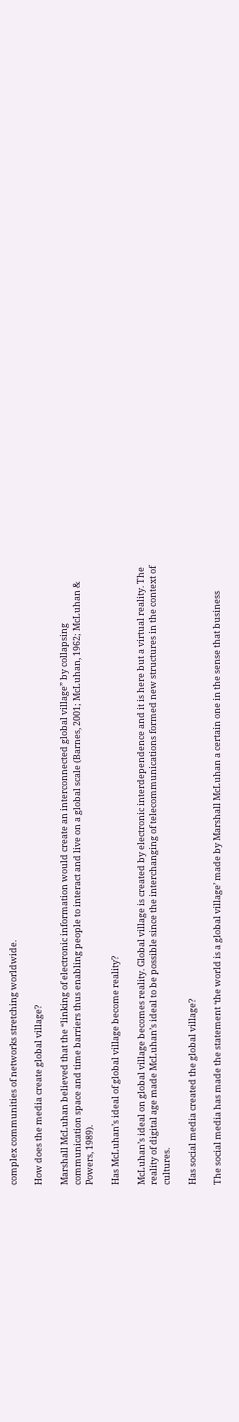complex communities of networks stretching worldwide.

How does the media create global village?

Marshall McLuhan believed that the “linking of electronic information would create an interconnected global village” by collapsing communication space and time barriers thus enabling people to interact and live on a global scale (Barnes, 2001; McLuhan, 1962; McLuhan & Powers, 1989).

Has McLuhan’s ideal of global village become reality?

McLuhan’s ideal on global village becomes reality. Global village is created by electronic interdependence and it is here but a virtual reality. The reality of digital age made McLuhan’s ideal to be possible since the interchanging of telecommunications formed new structures in the context of cultures.

Has social media created the global village?

The social media has made the statement ‘the world is a global village’ made by Marshall McLuhan a certain one in the sense that business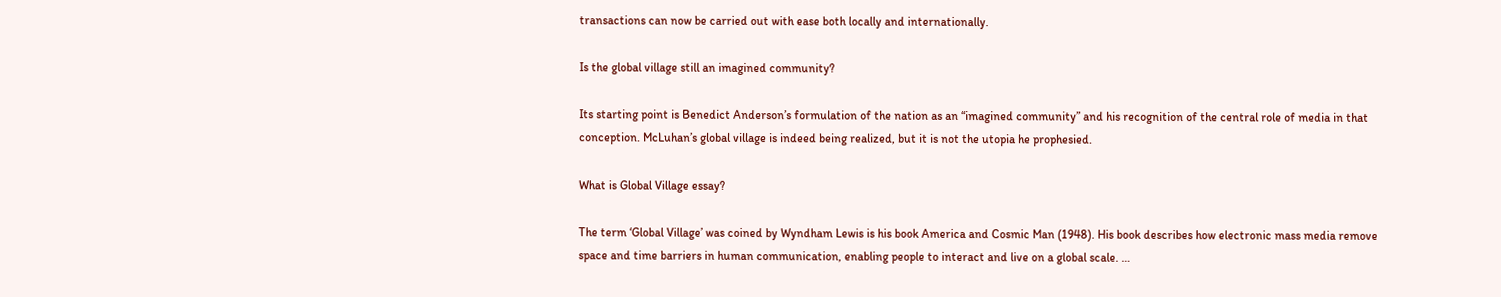transactions can now be carried out with ease both locally and internationally.

Is the global village still an imagined community?

Its starting point is Benedict Anderson’s formulation of the nation as an “imagined community” and his recognition of the central role of media in that conception. McLuhan’s global village is indeed being realized, but it is not the utopia he prophesied.

What is Global Village essay?

The term ‘Global Village’ was coined by Wyndham Lewis is his book America and Cosmic Man (1948). His book describes how electronic mass media remove space and time barriers in human communication, enabling people to interact and live on a global scale. …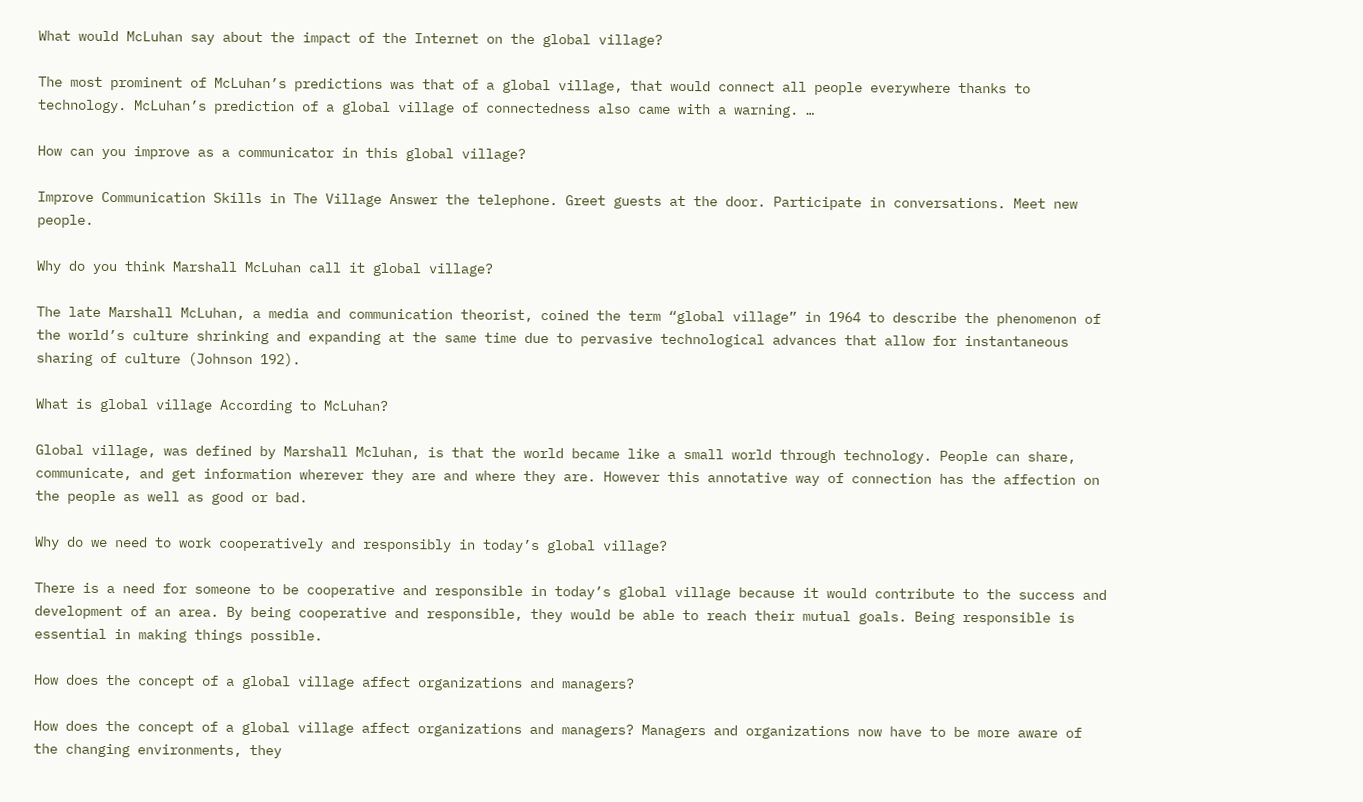What would McLuhan say about the impact of the Internet on the global village?

The most prominent of McLuhan’s predictions was that of a global village, that would connect all people everywhere thanks to technology. McLuhan’s prediction of a global village of connectedness also came with a warning. …

How can you improve as a communicator in this global village?

Improve Communication Skills in The Village Answer the telephone. Greet guests at the door. Participate in conversations. Meet new people.

Why do you think Marshall McLuhan call it global village?

The late Marshall McLuhan, a media and communication theorist, coined the term “global village” in 1964 to describe the phenomenon of the world’s culture shrinking and expanding at the same time due to pervasive technological advances that allow for instantaneous sharing of culture (Johnson 192).

What is global village According to McLuhan?

Global village, was defined by Marshall Mcluhan, is that the world became like a small world through technology. People can share, communicate, and get information wherever they are and where they are. However this annotative way of connection has the affection on the people as well as good or bad.

Why do we need to work cooperatively and responsibly in today’s global village?

There is a need for someone to be cooperative and responsible in today’s global village because it would contribute to the success and development of an area. By being cooperative and responsible, they would be able to reach their mutual goals. Being responsible is essential in making things possible.

How does the concept of a global village affect organizations and managers?

How does the concept of a global village affect organizations and managers? Managers and organizations now have to be more aware of the changing environments, they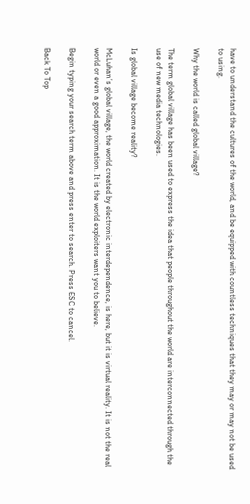have to understand the cultures of the world, and be equipped with countless techniques that they may or may not be used to using.

Why the world is called global village?

The term global village has been used to express the idea that people throughout the world are interconnected through the use of new media technologies.

Is global village become reality?

McLuhan’s global village, the world created by electronic interdependence, is here, but it is virtual reality. It is not the real world or even a good approximation. It is the world exploiters want you to believe.

Begin typing your search term above and press enter to search. Press ESC to cancel.

Back To Top